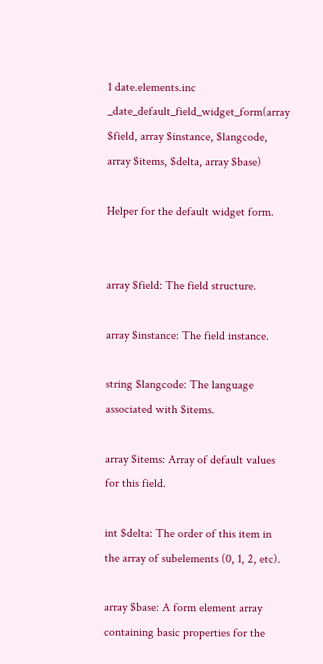1 date.elements.inc _date_default_field_widget_form(array $field, array $instance, $langcode, array $items, $delta, array $base)

Helper for the default widget form.


array $field: The field structure.

array $instance: The field instance.

string $langcode: The language associated with $items.

array $items: Array of default values for this field.

int $delta: The order of this item in the array of subelements (0, 1, 2, etc).

array $base: A form element array containing basic properties for the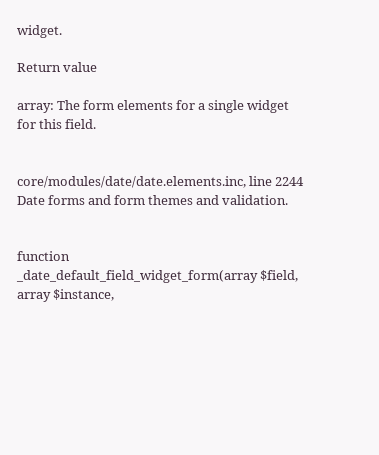widget.

Return value

array: The form elements for a single widget for this field.


core/modules/date/date.elements.inc, line 2244
Date forms and form themes and validation.


function _date_default_field_widget_form(array $field, array $instance,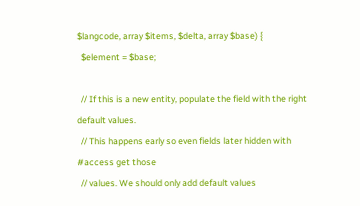$langcode, array $items, $delta, array $base) {
  $element = $base;

  // If this is a new entity, populate the field with the right default values.
  // This happens early so even fields later hidden with #access get those
  // values. We should only add default values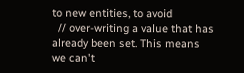to new entities, to avoid
  // over-writing a value that has already been set. This means we can't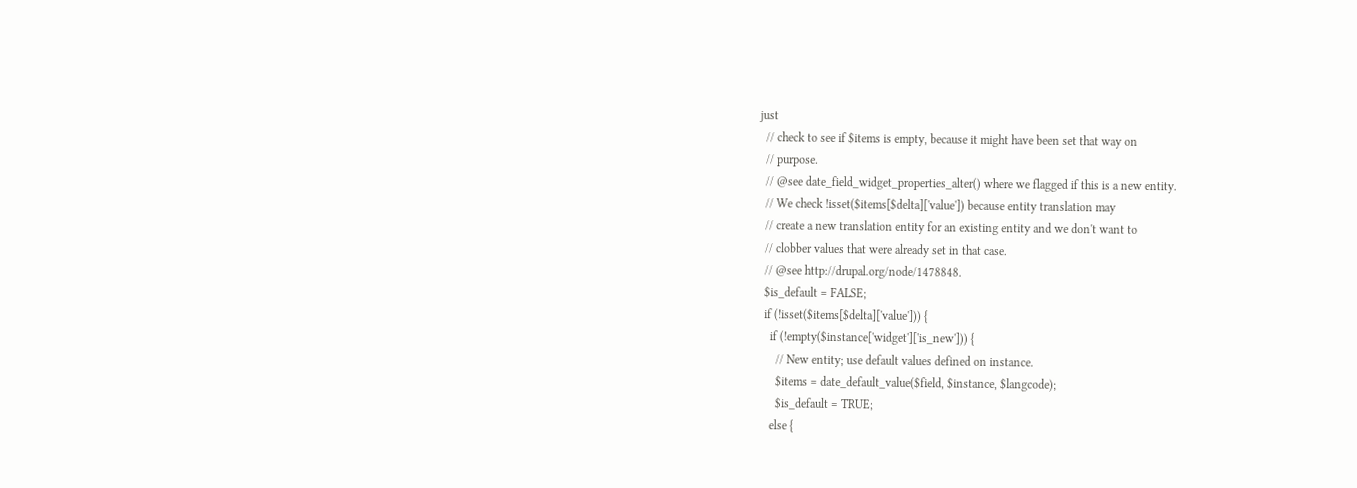just
  // check to see if $items is empty, because it might have been set that way on
  // purpose.
  // @see date_field_widget_properties_alter() where we flagged if this is a new entity.
  // We check !isset($items[$delta]['value']) because entity translation may
  // create a new translation entity for an existing entity and we don't want to
  // clobber values that were already set in that case.
  // @see http://drupal.org/node/1478848.
  $is_default = FALSE;
  if (!isset($items[$delta]['value'])) {
    if (!empty($instance['widget']['is_new'])) {
      // New entity; use default values defined on instance.
      $items = date_default_value($field, $instance, $langcode);
      $is_default = TRUE;
    else {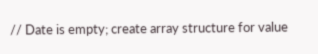// Date is empty; create array structure for value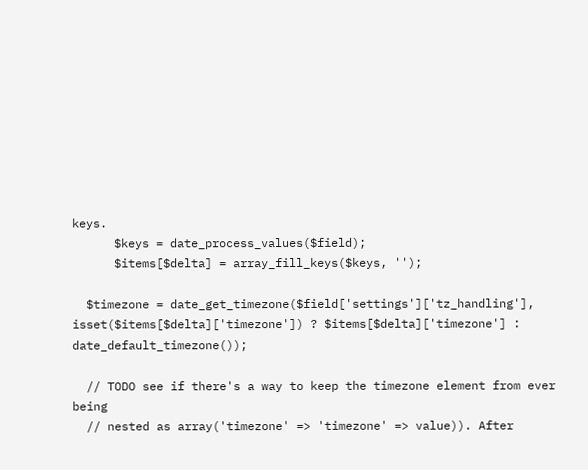keys.
      $keys = date_process_values($field);
      $items[$delta] = array_fill_keys($keys, '');

  $timezone = date_get_timezone($field['settings']['tz_handling'], isset($items[$delta]['timezone']) ? $items[$delta]['timezone'] : date_default_timezone());

  // TODO see if there's a way to keep the timezone element from ever being
  // nested as array('timezone' => 'timezone' => value)). After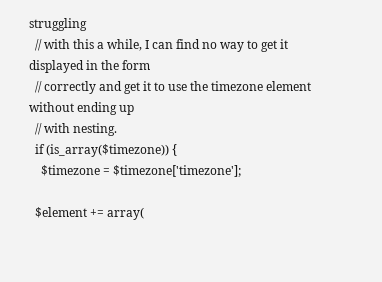struggling
  // with this a while, I can find no way to get it displayed in the form
  // correctly and get it to use the timezone element without ending up
  // with nesting.
  if (is_array($timezone)) {
    $timezone = $timezone['timezone'];

  $element += array(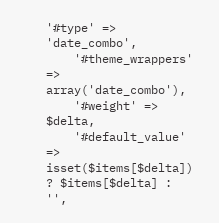'#type' => 'date_combo',
    '#theme_wrappers' => array('date_combo'),
    '#weight' => $delta,
    '#default_value' => isset($items[$delta]) ? $items[$delta] : '',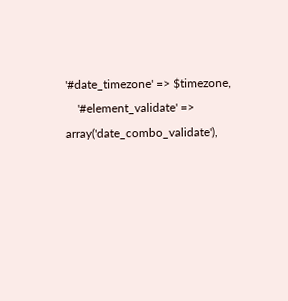'#date_timezone' => $timezone,
    '#element_validate' => array('date_combo_validate'),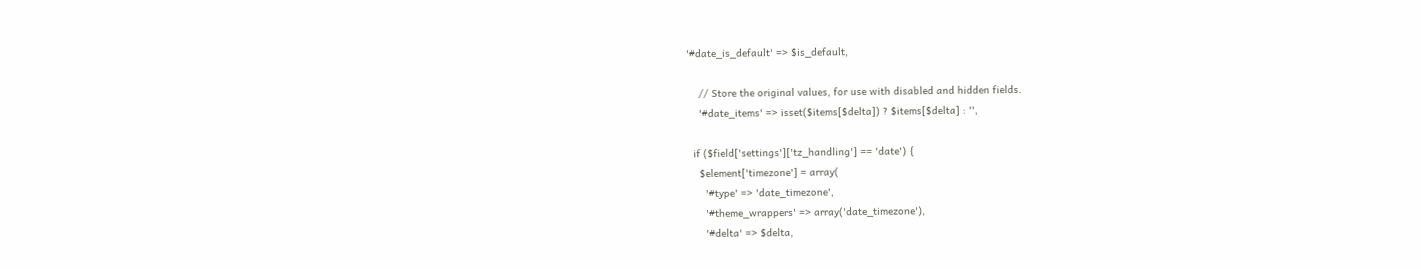'#date_is_default' => $is_default,

    // Store the original values, for use with disabled and hidden fields.
    '#date_items' => isset($items[$delta]) ? $items[$delta] : '',

  if ($field['settings']['tz_handling'] == 'date') {
    $element['timezone'] = array(
      '#type' => 'date_timezone',
      '#theme_wrappers' => array('date_timezone'),
      '#delta' => $delta,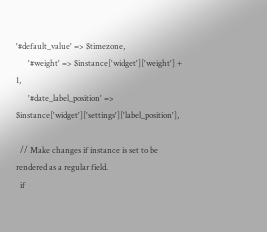'#default_value' => $timezone,
      '#weight' => $instance['widget']['weight'] + 1,
      '#date_label_position' => $instance['widget']['settings']['label_position'],

  // Make changes if instance is set to be rendered as a regular field.
  if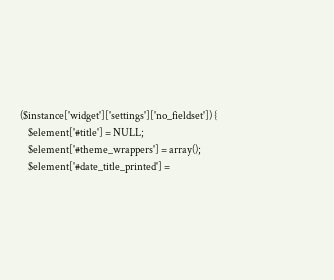($instance['widget']['settings']['no_fieldset']) {
    $element['#title'] = NULL;
    $element['#theme_wrappers'] = array();
    $element['#date_title_printed'] =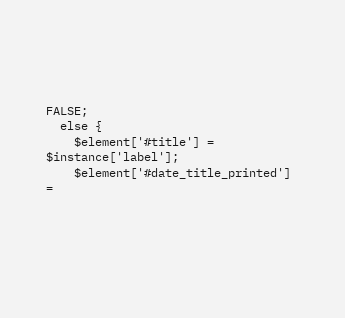FALSE;
  else {
    $element['#title'] = $instance['label'];
    $element['#date_title_printed'] =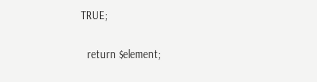TRUE;

  return $element;